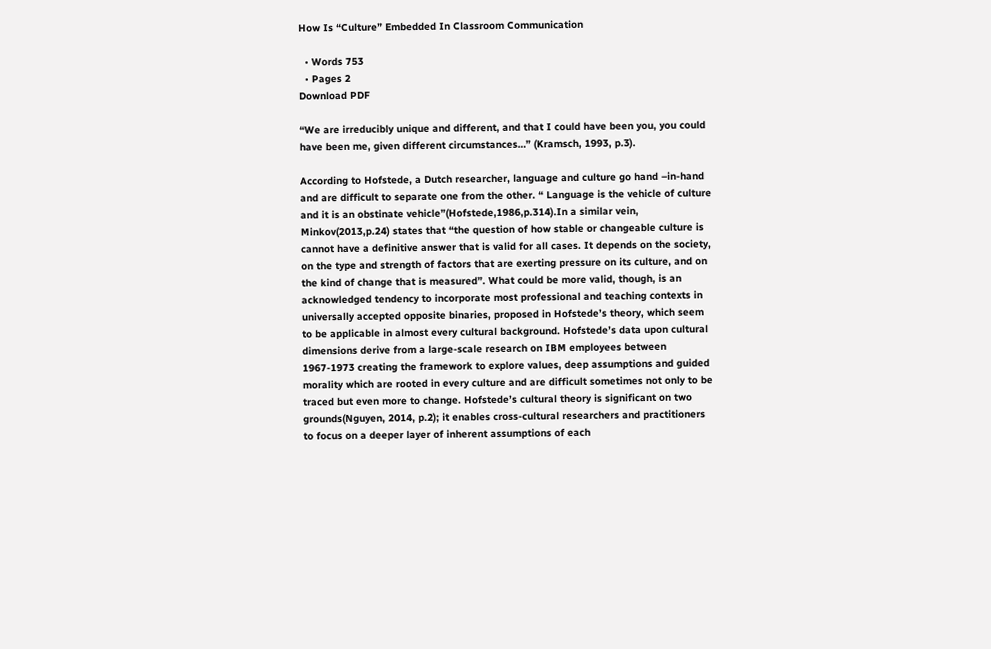How Is “Culture” Embedded In Classroom Communication

  • Words 753
  • Pages 2
Download PDF

“We are irreducibly unique and different, and that I could have been you, you could have been me, given different circumstances…” (Kramsch, 1993, p.3).

According to Hofstede, a Dutch researcher, language and culture go hand –in-hand and are difficult to separate one from the other. “ Language is the vehicle of culture and it is an obstinate vehicle”(Hofstede,1986,p.314).In a similar vein, Minkov(2013,p.24) states that “the question of how stable or changeable culture is cannot have a definitive answer that is valid for all cases. It depends on the society, on the type and strength of factors that are exerting pressure on its culture, and on the kind of change that is measured”. What could be more valid, though, is an acknowledged tendency to incorporate most professional and teaching contexts in universally accepted opposite binaries, proposed in Hofstede’s theory, which seem to be applicable in almost every cultural background. Hofstede’s data upon cultural dimensions derive from a large-scale research on IBM employees between 1967-1973 creating the framework to explore values, deep assumptions and guided morality which are rooted in every culture and are difficult sometimes not only to be traced but even more to change. Hofstede’s cultural theory is significant on two grounds(Nguyen, 2014, p.2); it enables cross-cultural researchers and practitioners to focus on a deeper layer of inherent assumptions of each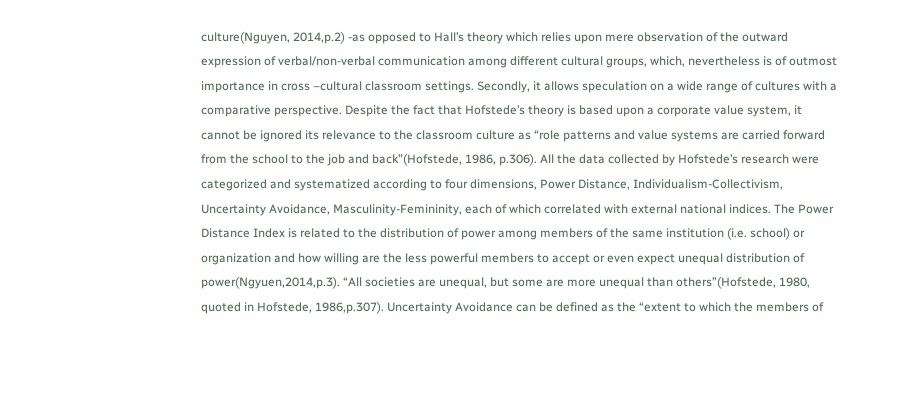culture(Nguyen, 2014,p.2) -as opposed to Hall’s theory which relies upon mere observation of the outward expression of verbal/non-verbal communication among different cultural groups, which, nevertheless is of outmost importance in cross –cultural classroom settings. Secondly, it allows speculation on a wide range of cultures with a comparative perspective. Despite the fact that Hofstede’s theory is based upon a corporate value system, it cannot be ignored its relevance to the classroom culture as “role patterns and value systems are carried forward from the school to the job and back”(Hofstede, 1986, p.306). All the data collected by Hofstede’s research were categorized and systematized according to four dimensions, Power Distance, Individualism-Collectivism, Uncertainty Avoidance, Masculinity-Femininity, each of which correlated with external national indices. The Power Distance Index is related to the distribution of power among members of the same institution (i.e. school) or organization and how willing are the less powerful members to accept or even expect unequal distribution of power(Ngyuen,2014,p.3). “All societies are unequal, but some are more unequal than others”(Hofstede, 1980, quoted in Hofstede, 1986,p.307). Uncertainty Avoidance can be defined as the “extent to which the members of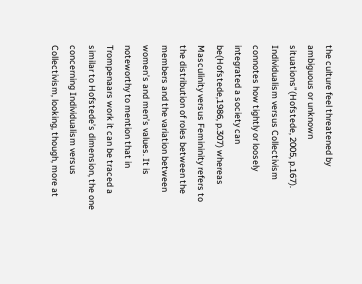the culture feel threatened by ambiguous or unknown situations”(Hofstede, 2005, p.167). Individualism versus Collectivism connotes how tightly or loosely integrated a society can be(Hofstede,1986, p.307) whereas Masculinity versus Femininity refers to the distribution of roles between the members and the variation between women’s and men’s values. It is noteworthy to mention that in Trompenaars work it can be traced a similar to Hofstede’s dimension, the one concerning Individualism versus Collectivism, looking, though, more at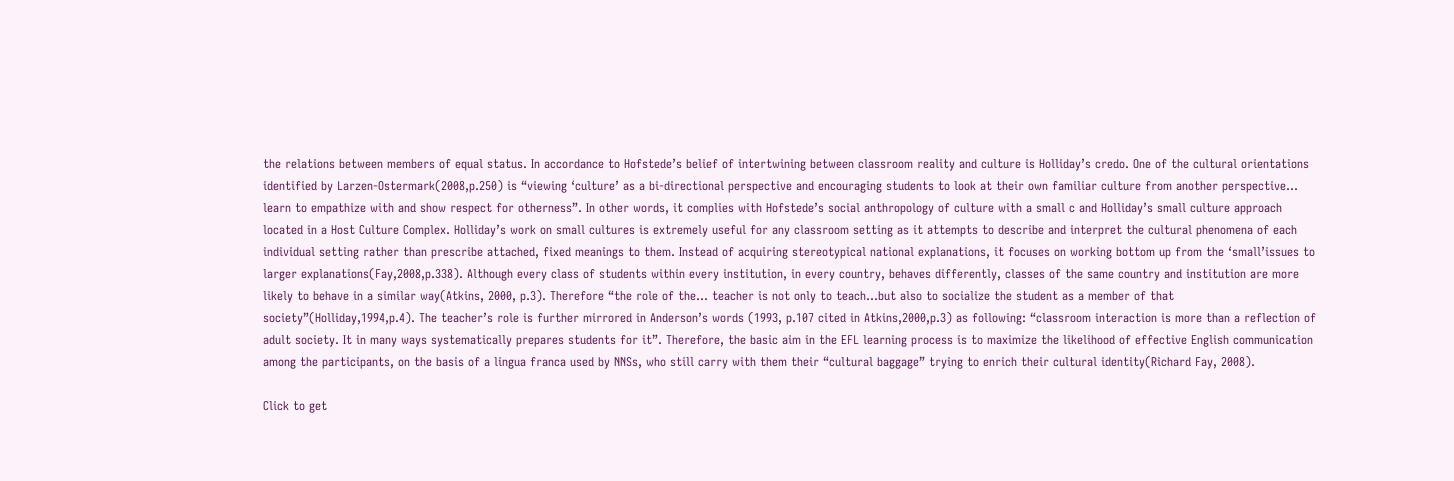the relations between members of equal status. In accordance to Hofstede’s belief of intertwining between classroom reality and culture is Holliday’s credo. One of the cultural orientations identified by Larzen-Ostermark(2008,p.250) is “viewing ‘culture’ as a bi-directional perspective and encouraging students to look at their own familiar culture from another perspective… learn to empathize with and show respect for otherness”. In other words, it complies with Hofstede’s social anthropology of culture with a small c and Holliday’s small culture approach located in a Host Culture Complex. Holliday’s work on small cultures is extremely useful for any classroom setting as it attempts to describe and interpret the cultural phenomena of each individual setting rather than prescribe attached, fixed meanings to them. Instead of acquiring stereotypical national explanations, it focuses on working bottom up from the ‘small’issues to larger explanations(Fay,2008,p.338). Although every class of students within every institution, in every country, behaves differently, classes of the same country and institution are more likely to behave in a similar way(Atkins, 2000, p.3). Therefore “the role of the… teacher is not only to teach…but also to socialize the student as a member of that society”(Holliday,1994,p.4). The teacher’s role is further mirrored in Anderson’s words (1993, p.107 cited in Atkins,2000,p.3) as following: “classroom interaction is more than a reflection of adult society. It in many ways systematically prepares students for it”. Therefore, the basic aim in the EFL learning process is to maximize the likelihood of effective English communication among the participants, on the basis of a lingua franca used by NNSs, who still carry with them their “cultural baggage” trying to enrich their cultural identity(Richard Fay, 2008).

Click to get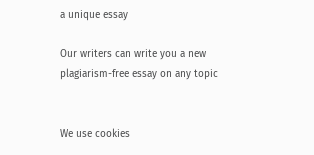a unique essay

Our writers can write you a new plagiarism-free essay on any topic


We use cookies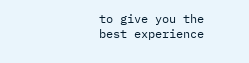to give you the best experience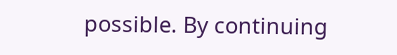possible. By continuing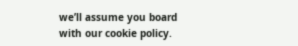we’ll assume you board with our cookie policy.